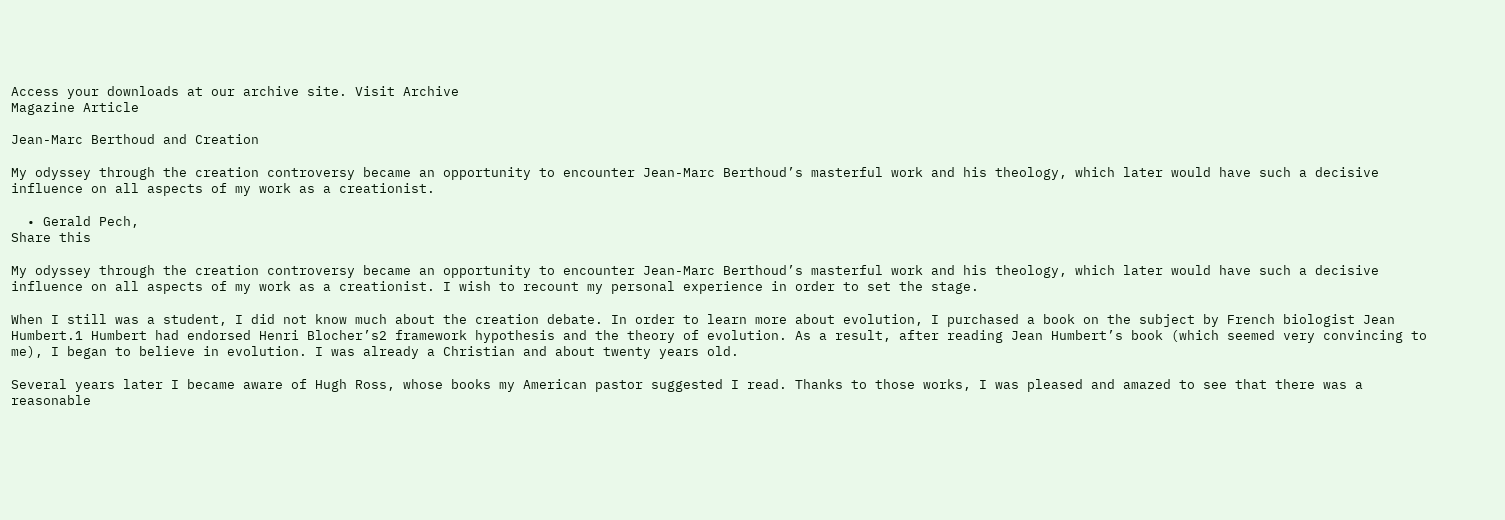Access your downloads at our archive site. Visit Archive
Magazine Article

Jean-Marc Berthoud and Creation

My odyssey through the creation controversy became an opportunity to encounter Jean-Marc Berthoud’s masterful work and his theology, which later would have such a decisive influence on all aspects of my work as a creationist.

  • Gerald Pech,
Share this

My odyssey through the creation controversy became an opportunity to encounter Jean-Marc Berthoud’s masterful work and his theology, which later would have such a decisive influence on all aspects of my work as a creationist. I wish to recount my personal experience in order to set the stage.

When I still was a student, I did not know much about the creation debate. In order to learn more about evolution, I purchased a book on the subject by French biologist Jean Humbert.1 Humbert had endorsed Henri Blocher’s2 framework hypothesis and the theory of evolution. As a result, after reading Jean Humbert’s book (which seemed very convincing to me), I began to believe in evolution. I was already a Christian and about twenty years old.

Several years later I became aware of Hugh Ross, whose books my American pastor suggested I read. Thanks to those works, I was pleased and amazed to see that there was a reasonable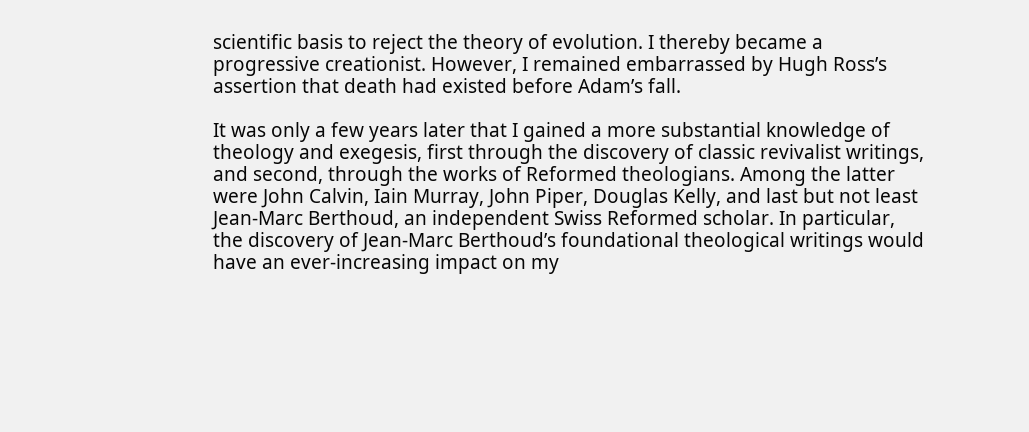scientific basis to reject the theory of evolution. I thereby became a progressive creationist. However, I remained embarrassed by Hugh Ross’s assertion that death had existed before Adam’s fall.

It was only a few years later that I gained a more substantial knowledge of theology and exegesis, first through the discovery of classic revivalist writings, and second, through the works of Reformed theologians. Among the latter were John Calvin, Iain Murray, John Piper, Douglas Kelly, and last but not least Jean-Marc Berthoud, an independent Swiss Reformed scholar. In particular, the discovery of Jean-Marc Berthoud’s foundational theological writings would have an ever-increasing impact on my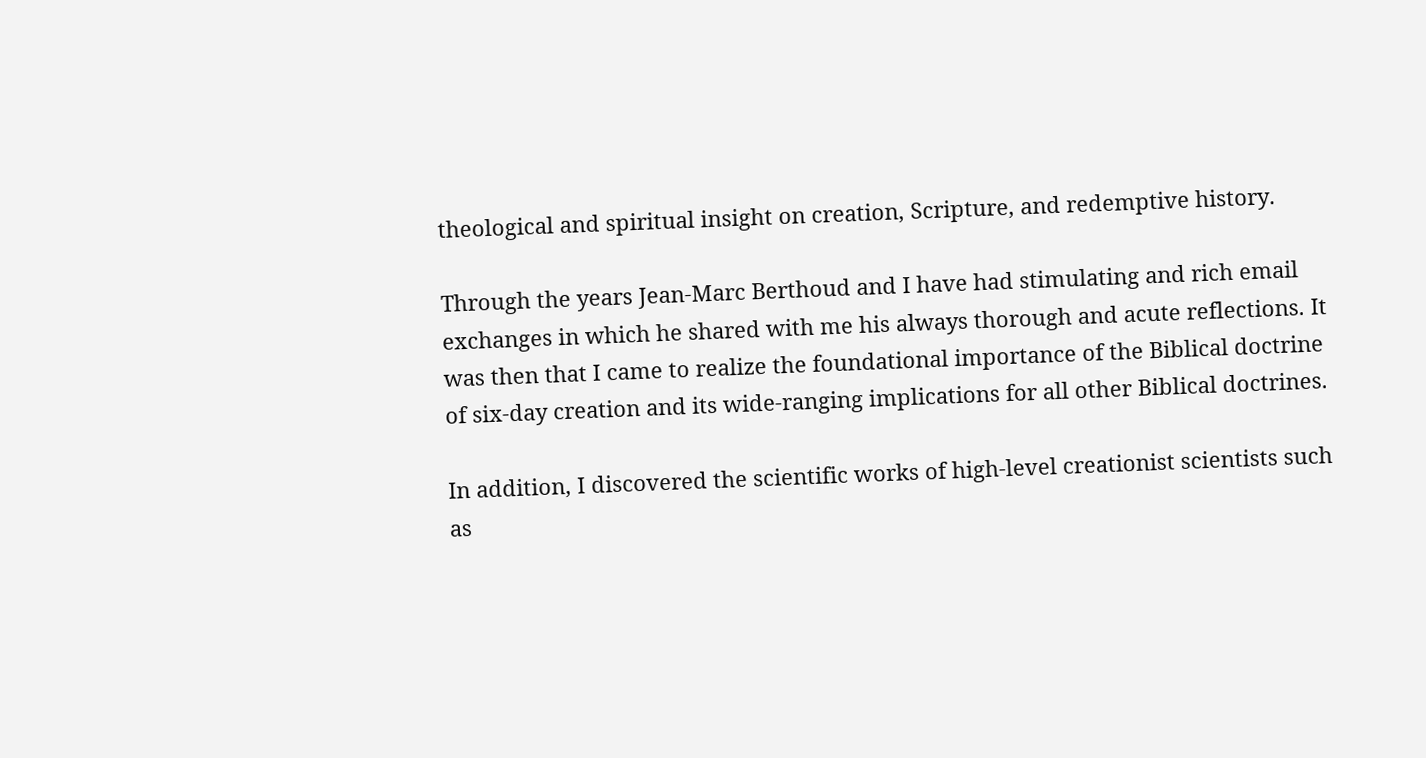theological and spiritual insight on creation, Scripture, and redemptive history.

Through the years Jean-Marc Berthoud and I have had stimulating and rich email exchanges in which he shared with me his always thorough and acute reflections. It was then that I came to realize the foundational importance of the Biblical doctrine of six-day creation and its wide-ranging implications for all other Biblical doctrines.

In addition, I discovered the scientific works of high-level creationist scientists such as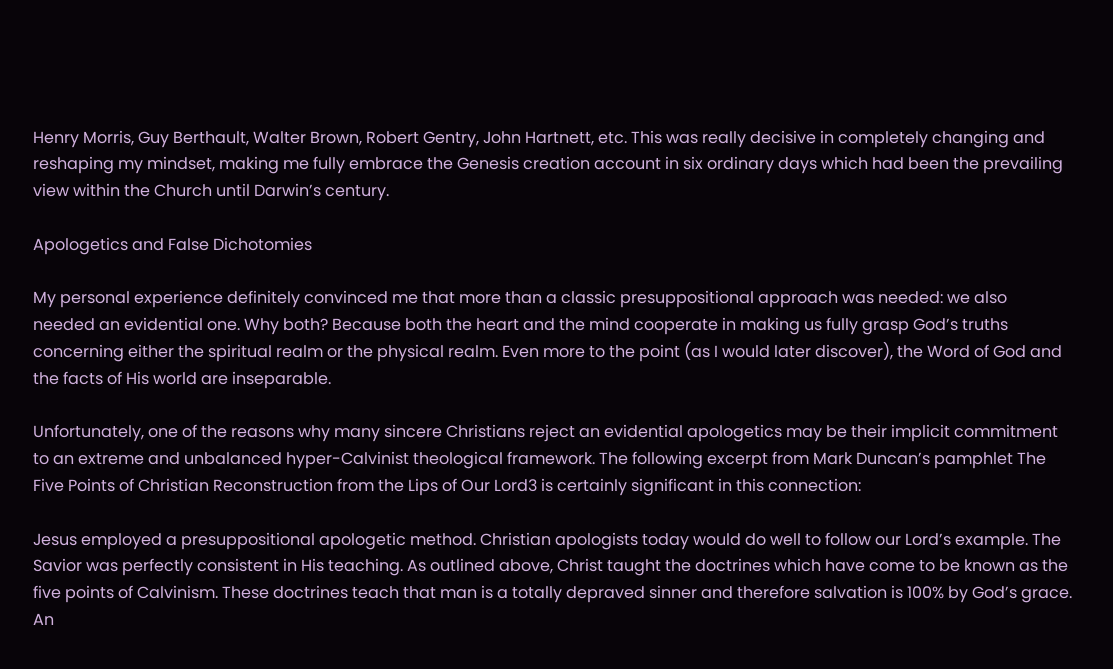Henry Morris, Guy Berthault, Walter Brown, Robert Gentry, John Hartnett, etc. This was really decisive in completely changing and reshaping my mindset, making me fully embrace the Genesis creation account in six ordinary days which had been the prevailing view within the Church until Darwin’s century.

Apologetics and False Dichotomies

My personal experience definitely convinced me that more than a classic presuppositional approach was needed: we also needed an evidential one. Why both? Because both the heart and the mind cooperate in making us fully grasp God’s truths concerning either the spiritual realm or the physical realm. Even more to the point (as I would later discover), the Word of God and the facts of His world are inseparable.

Unfortunately, one of the reasons why many sincere Christians reject an evidential apologetics may be their implicit commitment to an extreme and unbalanced hyper-Calvinist theological framework. The following excerpt from Mark Duncan’s pamphlet The Five Points of Christian Reconstruction from the Lips of Our Lord3 is certainly significant in this connection:

Jesus employed a presuppositional apologetic method. Christian apologists today would do well to follow our Lord’s example. The Savior was perfectly consistent in His teaching. As outlined above, Christ taught the doctrines which have come to be known as the five points of Calvinism. These doctrines teach that man is a totally depraved sinner and therefore salvation is 100% by God’s grace. An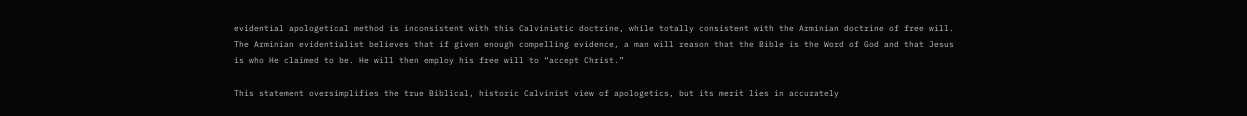evidential apologetical method is inconsistent with this Calvinistic doctrine, while totally consistent with the Arminian doctrine of free will. The Arminian evidentialist believes that if given enough compelling evidence, a man will reason that the Bible is the Word of God and that Jesus is who He claimed to be. He will then employ his free will to “accept Christ.”

This statement oversimplifies the true Biblical, historic Calvinist view of apologetics, but its merit lies in accurately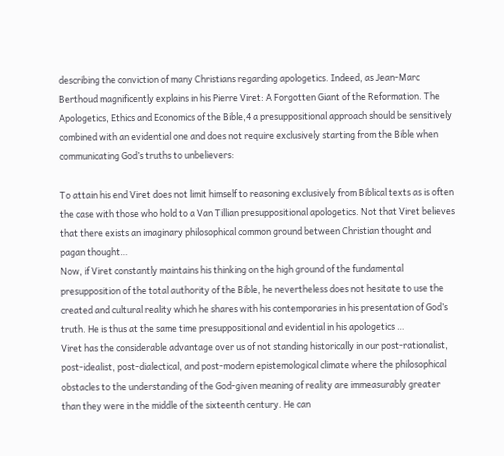describing the conviction of many Christians regarding apologetics. Indeed, as Jean-Marc Berthoud magnificently explains in his Pierre Viret: A Forgotten Giant of the Reformation. The Apologetics, Ethics and Economics of the Bible,4 a presuppositional approach should be sensitively combined with an evidential one and does not require exclusively starting from the Bible when communicating God’s truths to unbelievers:

To attain his end Viret does not limit himself to reasoning exclusively from Biblical texts as is often the case with those who hold to a Van Tillian presuppositional apologetics. Not that Viret believes that there exists an imaginary philosophical common ground between Christian thought and pagan thought…
Now, if Viret constantly maintains his thinking on the high ground of the fundamental presupposition of the total authority of the Bible, he nevertheless does not hesitate to use the created and cultural reality which he shares with his contemporaries in his presentation of God’s truth. He is thus at the same time presuppositional and evidential in his apologetics …
Viret has the considerable advantage over us of not standing historically in our post-rationalist, post-idealist, post-dialectical, and post-modern epistemological climate where the philosophical obstacles to the understanding of the God-given meaning of reality are immeasurably greater than they were in the middle of the sixteenth century. He can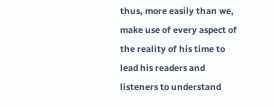thus, more easily than we, make use of every aspect of the reality of his time to lead his readers and listeners to understand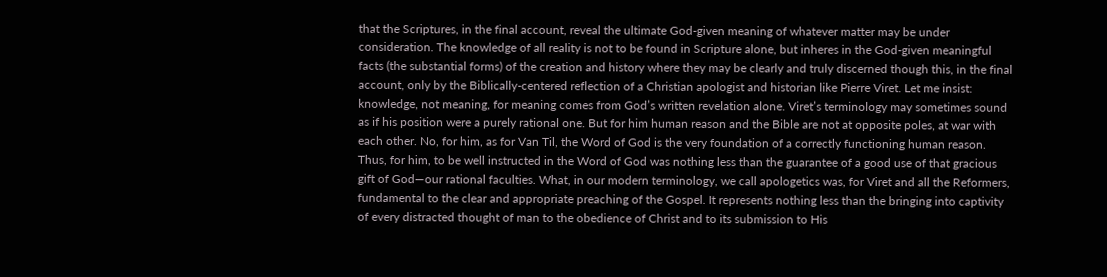that the Scriptures, in the final account, reveal the ultimate God-given meaning of whatever matter may be under consideration. The knowledge of all reality is not to be found in Scripture alone, but inheres in the God-given meaningful facts (the substantial forms) of the creation and history where they may be clearly and truly discerned though this, in the final account, only by the Biblically-centered reflection of a Christian apologist and historian like Pierre Viret. Let me insist: knowledge, not meaning, for meaning comes from God’s written revelation alone. Viret’s terminology may sometimes sound as if his position were a purely rational one. But for him human reason and the Bible are not at opposite poles, at war with each other. No, for him, as for Van Til, the Word of God is the very foundation of a correctly functioning human reason.
Thus, for him, to be well instructed in the Word of God was nothing less than the guarantee of a good use of that gracious gift of God—our rational faculties. What, in our modern terminology, we call apologetics was, for Viret and all the Reformers, fundamental to the clear and appropriate preaching of the Gospel. It represents nothing less than the bringing into captivity of every distracted thought of man to the obedience of Christ and to its submission to His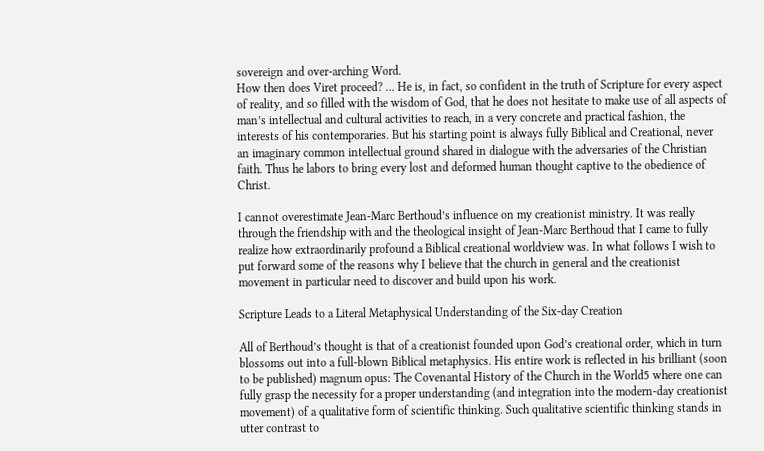sovereign and over-arching Word.
How then does Viret proceed? … He is, in fact, so confident in the truth of Scripture for every aspect of reality, and so filled with the wisdom of God, that he does not hesitate to make use of all aspects of man’s intellectual and cultural activities to reach, in a very concrete and practical fashion, the interests of his contemporaries. But his starting point is always fully Biblical and Creational, never an imaginary common intellectual ground shared in dialogue with the adversaries of the Christian faith. Thus he labors to bring every lost and deformed human thought captive to the obedience of Christ.

I cannot overestimate Jean-Marc Berthoud’s influence on my creationist ministry. It was really through the friendship with and the theological insight of Jean-Marc Berthoud that I came to fully realize how extraordinarily profound a Biblical creational worldview was. In what follows I wish to put forward some of the reasons why I believe that the church in general and the creationist movement in particular need to discover and build upon his work.

Scripture Leads to a Literal Metaphysical Understanding of the Six-day Creation

All of Berthoud’s thought is that of a creationist founded upon God’s creational order, which in turn blossoms out into a full-blown Biblical metaphysics. His entire work is reflected in his brilliant (soon to be published) magnum opus: The Covenantal History of the Church in the World5 where one can fully grasp the necessity for a proper understanding (and integration into the modern-day creationist movement) of a qualitative form of scientific thinking. Such qualitative scientific thinking stands in utter contrast to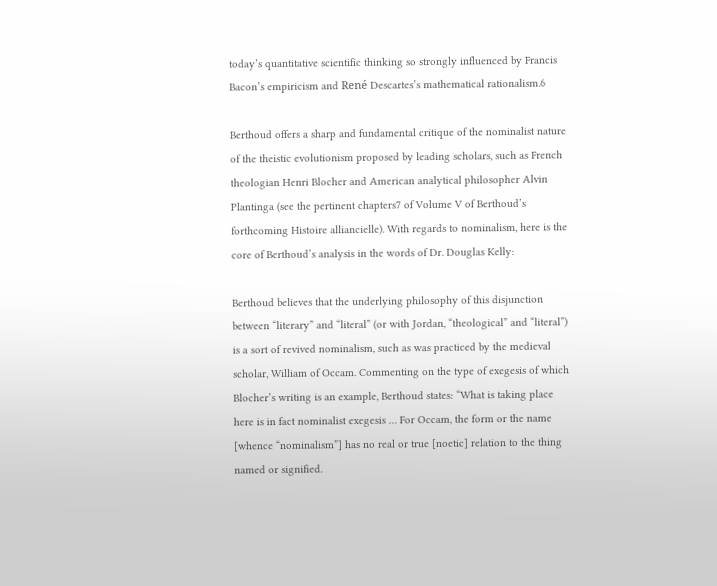today’s quantitative scientific thinking so strongly influenced by Francis Bacon’s empiricism and René Descartes’s mathematical rationalism.6

Berthoud offers a sharp and fundamental critique of the nominalist nature of the theistic evolutionism proposed by leading scholars, such as French theologian Henri Blocher and American analytical philosopher Alvin Plantinga (see the pertinent chapters7 of Volume V of Berthoud’s forthcoming Histoire alliancielle). With regards to nominalism, here is the core of Berthoud’s analysis in the words of Dr. Douglas Kelly:

Berthoud believes that the underlying philosophy of this disjunction between “literary” and “literal” (or with Jordan, “theological” and “literal”) is a sort of revived nominalism, such as was practiced by the medieval scholar, William of Occam. Commenting on the type of exegesis of which Blocher’s writing is an example, Berthoud states: “What is taking place here is in fact nominalist exegesis … For Occam, the form or the name [whence “nominalism”] has no real or true [noetic] relation to the thing named or signified.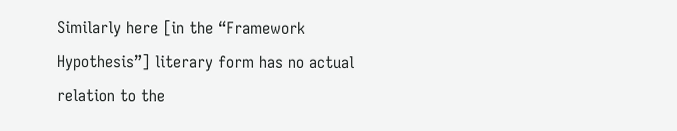Similarly here [in the “Framework Hypothesis”] literary form has no actual relation to the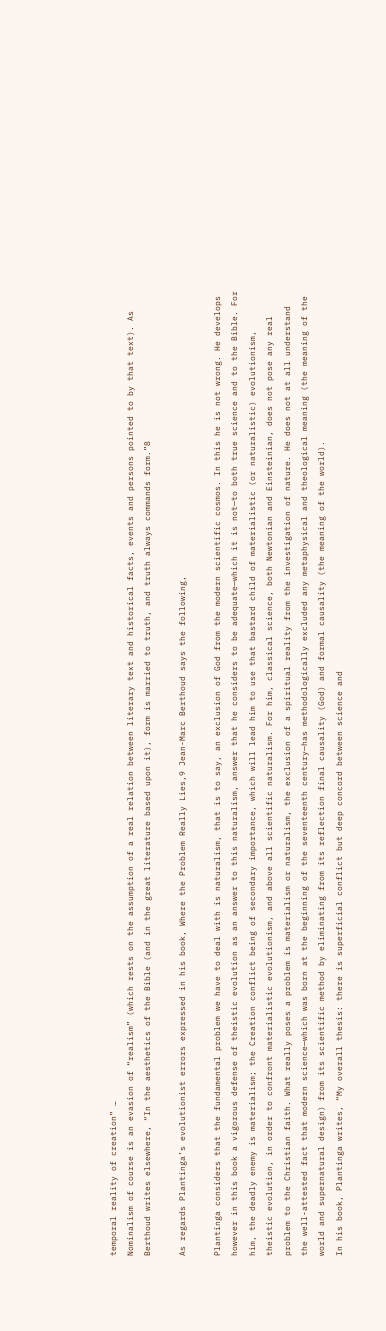temporal reality of creation” …
Nominalism of course is an evasion of “realism” (which rests on the assumption of a real relation between literary text and historical facts, events and persons pointed to by that text). As Berthoud writes elsewhere, “In the aesthetics of the Bible (and in the great literature based upon it), form is married to truth, and truth always commands form.”8

As regards Plantinga’s evolutionist errors expressed in his book, Where the Problem Really Lies,9 Jean-Marc Berthoud says the following,

Plantinga considers that the fundamental problem we have to deal with is naturalism, that is to say, an exclusion of God from the modern scientific cosmos. In this he is not wrong. He develops however in this book a vigorous defense of theistic evolution as an answer to this naturalism, answer that he considers to be adequate—which it is not—to both true science and to the Bible. For him, the deadly enemy is materialism; the Creation conflict being of secondary importance, which will lead him to use that bastard child of materialistic (or naturalistic) evolutionism, theistic evolution, in order to confront materialistic evolutionism, and above all scientific naturalism. For him, classical science, both Newtonian and Einsteinian, does not pose any real problem to the Christian faith. What really poses a problem is materialism or naturalism, the exclusion of a spiritual reality from the investigation of nature. He does not at all understand the well-attested fact that modern science—which was born at the beginning of the seventeenth century—has methodologically excluded any metaphysical and theological meaning (the meaning of the world and supernatural design) from its scientific method by eliminating from its reflection final causality (God) and formal causality (the meaning of the world).
In his book, Plantinga writes, “My overall thesis: there is superficial conflict but deep concord between science and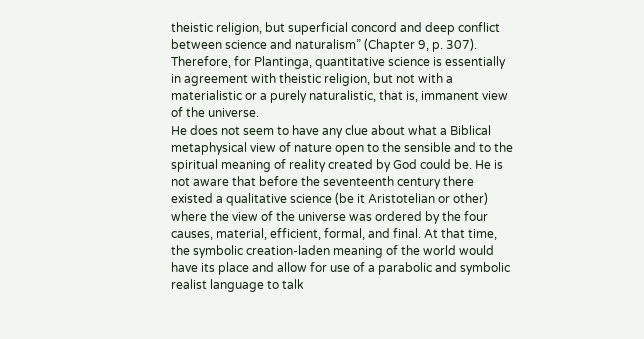theistic religion, but superficial concord and deep conflict between science and naturalism” (Chapter 9, p. 307). Therefore, for Plantinga, quantitative science is essentially in agreement with theistic religion, but not with a materialistic or a purely naturalistic, that is, immanent view of the universe.
He does not seem to have any clue about what a Biblical metaphysical view of nature open to the sensible and to the spiritual meaning of reality created by God could be. He is not aware that before the seventeenth century there existed a qualitative science (be it Aristotelian or other) where the view of the universe was ordered by the four causes, material, efficient, formal, and final. At that time, the symbolic creation-laden meaning of the world would have its place and allow for use of a parabolic and symbolic realist language to talk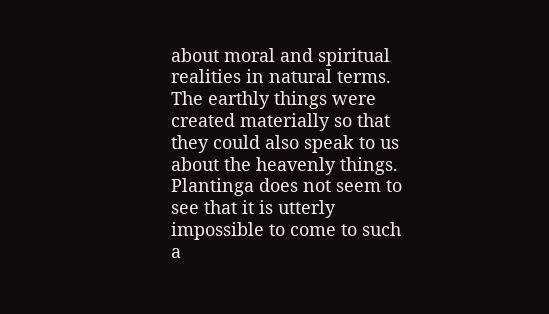about moral and spiritual realities in natural terms. The earthly things were created materially so that they could also speak to us about the heavenly things. Plantinga does not seem to see that it is utterly impossible to come to such a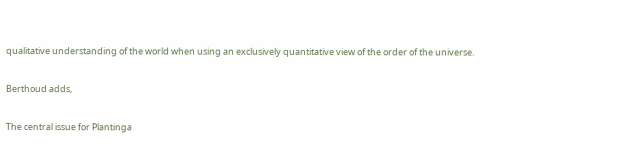qualitative understanding of the world when using an exclusively quantitative view of the order of the universe.

Berthoud adds,

The central issue for Plantinga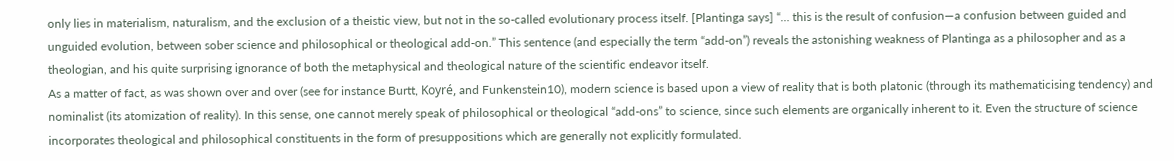only lies in materialism, naturalism, and the exclusion of a theistic view, but not in the so-called evolutionary process itself. [Plantinga says] “… this is the result of confusion—a confusion between guided and unguided evolution, between sober science and philosophical or theological add-on.” This sentence (and especially the term “add-on”) reveals the astonishing weakness of Plantinga as a philosopher and as a theologian, and his quite surprising ignorance of both the metaphysical and theological nature of the scientific endeavor itself.
As a matter of fact, as was shown over and over (see for instance Burtt, Koyré, and Funkenstein10), modern science is based upon a view of reality that is both platonic (through its mathematicising tendency) and nominalist (its atomization of reality). In this sense, one cannot merely speak of philosophical or theological “add-ons” to science, since such elements are organically inherent to it. Even the structure of science incorporates theological and philosophical constituents in the form of presuppositions which are generally not explicitly formulated.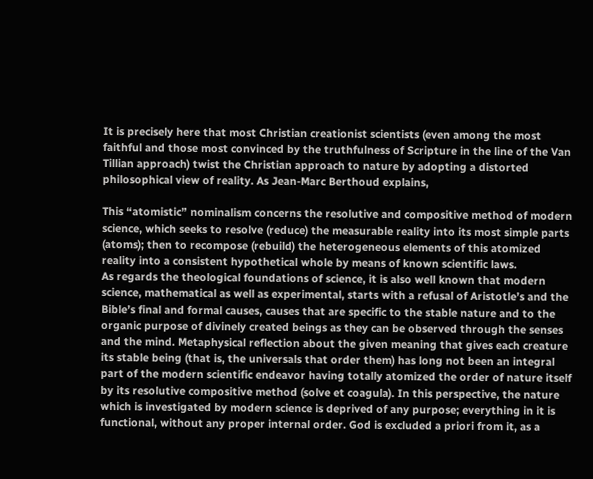It is precisely here that most Christian creationist scientists (even among the most faithful and those most convinced by the truthfulness of Scripture in the line of the Van Tillian approach) twist the Christian approach to nature by adopting a distorted philosophical view of reality. As Jean-Marc Berthoud explains,

This “atomistic” nominalism concerns the resolutive and compositive method of modern science, which seeks to resolve (reduce) the measurable reality into its most simple parts (atoms); then to recompose (rebuild) the heterogeneous elements of this atomized reality into a consistent hypothetical whole by means of known scientific laws.
As regards the theological foundations of science, it is also well known that modern science, mathematical as well as experimental, starts with a refusal of Aristotle’s and the Bible’s final and formal causes, causes that are specific to the stable nature and to the organic purpose of divinely created beings as they can be observed through the senses and the mind. Metaphysical reflection about the given meaning that gives each creature its stable being (that is, the universals that order them) has long not been an integral part of the modern scientific endeavor having totally atomized the order of nature itself by its resolutive compositive method (solve et coagula). In this perspective, the nature which is investigated by modern science is deprived of any purpose; everything in it is functional, without any proper internal order. God is excluded a priori from it, as a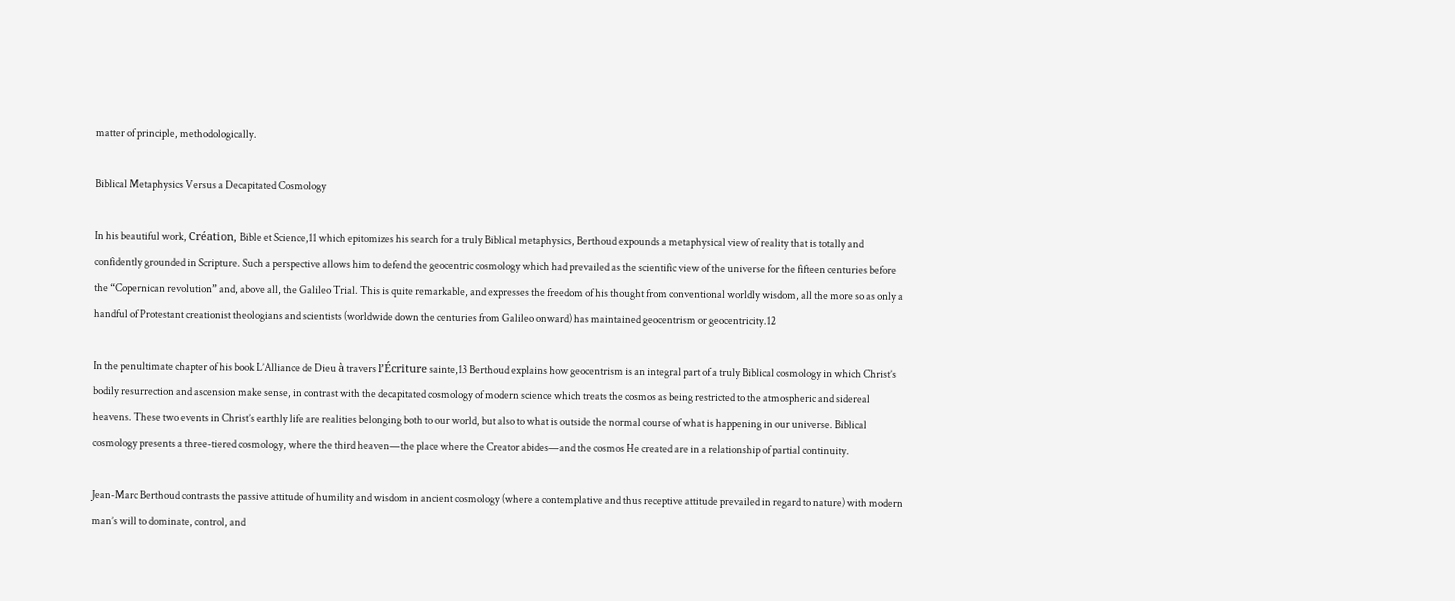matter of principle, methodologically.

Biblical Metaphysics Versus a Decapitated Cosmology

In his beautiful work, Création, Bible et Science,11 which epitomizes his search for a truly Biblical metaphysics, Berthoud expounds a metaphysical view of reality that is totally and confidently grounded in Scripture. Such a perspective allows him to defend the geocentric cosmology which had prevailed as the scientific view of the universe for the fifteen centuries before the “Copernican revolution” and, above all, the Galileo Trial. This is quite remarkable, and expresses the freedom of his thought from conventional worldly wisdom, all the more so as only a handful of Protestant creationist theologians and scientists (worldwide down the centuries from Galileo onward) has maintained geocentrism or geocentricity.12

In the penultimate chapter of his book L’Alliance de Dieu à travers l’Écriture sainte,13 Berthoud explains how geocentrism is an integral part of a truly Biblical cosmology in which Christ’s bodily resurrection and ascension make sense, in contrast with the decapitated cosmology of modern science which treats the cosmos as being restricted to the atmospheric and sidereal heavens. These two events in Christ’s earthly life are realities belonging both to our world, but also to what is outside the normal course of what is happening in our universe. Biblical cosmology presents a three-tiered cosmology, where the third heaven—the place where the Creator abides—and the cosmos He created are in a relationship of partial continuity.

Jean-Marc Berthoud contrasts the passive attitude of humility and wisdom in ancient cosmology (where a contemplative and thus receptive attitude prevailed in regard to nature) with modern man’s will to dominate, control, and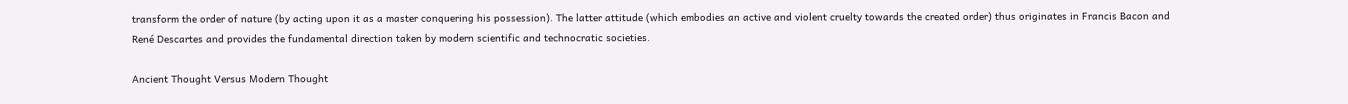transform the order of nature (by acting upon it as a master conquering his possession). The latter attitude (which embodies an active and violent cruelty towards the created order) thus originates in Francis Bacon and René Descartes and provides the fundamental direction taken by modern scientific and technocratic societies.

Ancient Thought Versus Modern Thought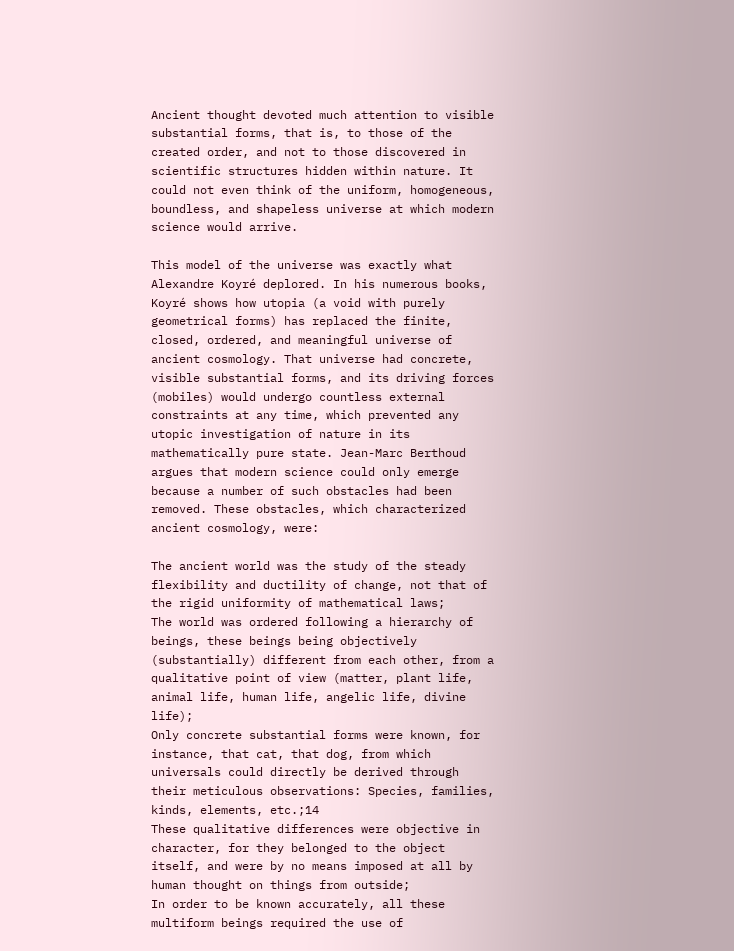Ancient thought devoted much attention to visible substantial forms, that is, to those of the created order, and not to those discovered in scientific structures hidden within nature. It could not even think of the uniform, homogeneous, boundless, and shapeless universe at which modern science would arrive.

This model of the universe was exactly what Alexandre Koyré deplored. In his numerous books, Koyré shows how utopia (a void with purely geometrical forms) has replaced the finite, closed, ordered, and meaningful universe of ancient cosmology. That universe had concrete, visible substantial forms, and its driving forces (mobiles) would undergo countless external constraints at any time, which prevented any utopic investigation of nature in its mathematically pure state. Jean-Marc Berthoud argues that modern science could only emerge because a number of such obstacles had been removed. These obstacles, which characterized ancient cosmology, were:

The ancient world was the study of the steady flexibility and ductility of change, not that of the rigid uniformity of mathematical laws;
The world was ordered following a hierarchy of beings, these beings being objectively (substantially) different from each other, from a qualitative point of view (matter, plant life, animal life, human life, angelic life, divine life);
Only concrete substantial forms were known, for instance, that cat, that dog, from which universals could directly be derived through their meticulous observations: Species, families, kinds, elements, etc.;14
These qualitative differences were objective in character, for they belonged to the object itself, and were by no means imposed at all by human thought on things from outside;
In order to be known accurately, all these multiform beings required the use of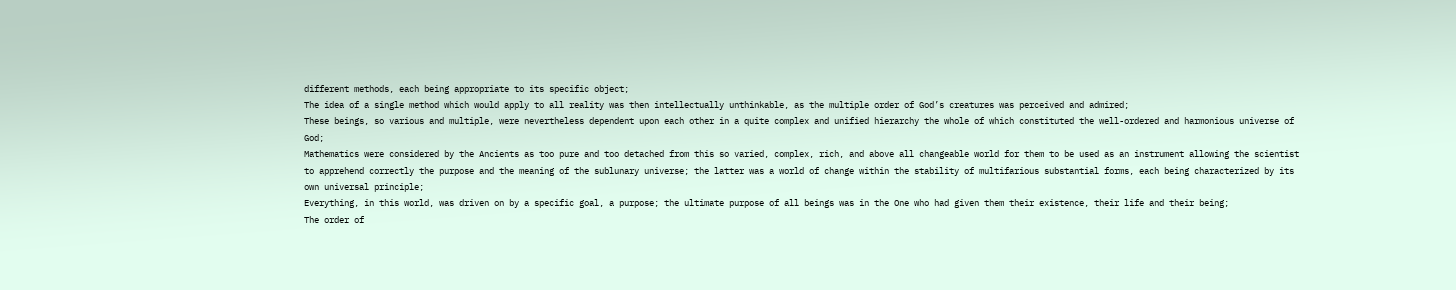different methods, each being appropriate to its specific object;
The idea of a single method which would apply to all reality was then intellectually unthinkable, as the multiple order of God’s creatures was perceived and admired;
These beings, so various and multiple, were nevertheless dependent upon each other in a quite complex and unified hierarchy the whole of which constituted the well-ordered and harmonious universe of God;
Mathematics were considered by the Ancients as too pure and too detached from this so varied, complex, rich, and above all changeable world for them to be used as an instrument allowing the scientist to apprehend correctly the purpose and the meaning of the sublunary universe; the latter was a world of change within the stability of multifarious substantial forms, each being characterized by its own universal principle;
Everything, in this world, was driven on by a specific goal, a purpose; the ultimate purpose of all beings was in the One who had given them their existence, their life and their being;
The order of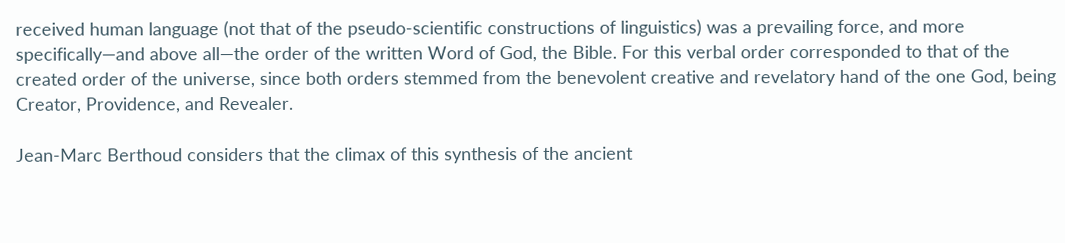received human language (not that of the pseudo-scientific constructions of linguistics) was a prevailing force, and more specifically—and above all—the order of the written Word of God, the Bible. For this verbal order corresponded to that of the created order of the universe, since both orders stemmed from the benevolent creative and revelatory hand of the one God, being Creator, Providence, and Revealer.

Jean-Marc Berthoud considers that the climax of this synthesis of the ancient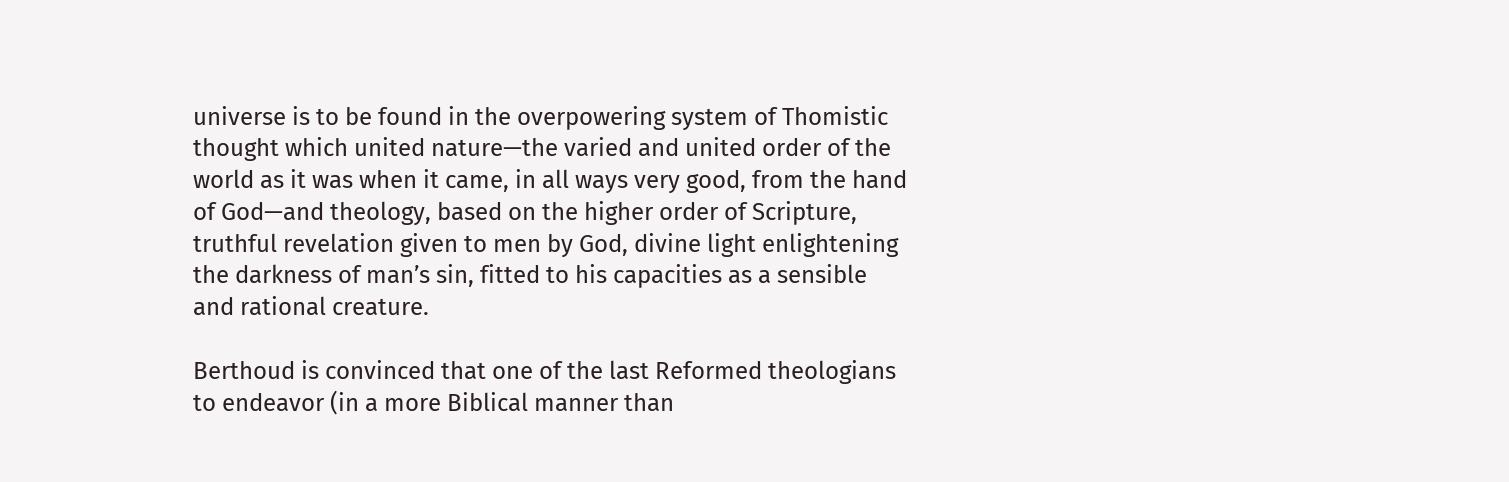universe is to be found in the overpowering system of Thomistic thought which united nature—the varied and united order of the world as it was when it came, in all ways very good, from the hand of God—and theology, based on the higher order of Scripture, truthful revelation given to men by God, divine light enlightening the darkness of man’s sin, fitted to his capacities as a sensible and rational creature.

Berthoud is convinced that one of the last Reformed theologians to endeavor (in a more Biblical manner than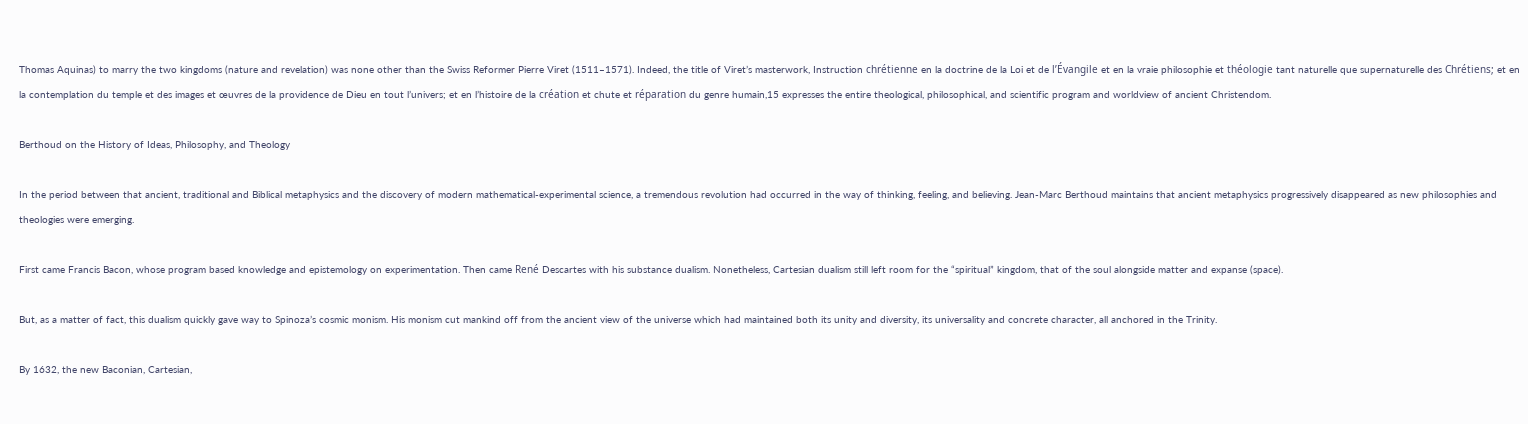Thomas Aquinas) to marry the two kingdoms (nature and revelation) was none other than the Swiss Reformer Pierre Viret (1511–1571). Indeed, the title of Viret’s masterwork, Instruction chrétienne en la doctrine de la Loi et de l’Évangile et en la vraie philosophie et théologie tant naturelle que supernaturelle des Chrétiens; et en la contemplation du temple et des images et œuvres de la providence de Dieu en tout l’univers; et en l’histoire de la création et chute et réparation du genre humain,15 expresses the entire theological, philosophical, and scientific program and worldview of ancient Christendom.

Berthoud on the History of Ideas, Philosophy, and Theology

In the period between that ancient, traditional and Biblical metaphysics and the discovery of modern mathematical-experimental science, a tremendous revolution had occurred in the way of thinking, feeling, and believing. Jean-Marc Berthoud maintains that ancient metaphysics progressively disappeared as new philosophies and theologies were emerging.

First came Francis Bacon, whose program based knowledge and epistemology on experimentation. Then came René Descartes with his substance dualism. Nonetheless, Cartesian dualism still left room for the “spiritual” kingdom, that of the soul alongside matter and expanse (space).

But, as a matter of fact, this dualism quickly gave way to Spinoza’s cosmic monism. His monism cut mankind off from the ancient view of the universe which had maintained both its unity and diversity, its universality and concrete character, all anchored in the Trinity.

By 1632, the new Baconian, Cartesian,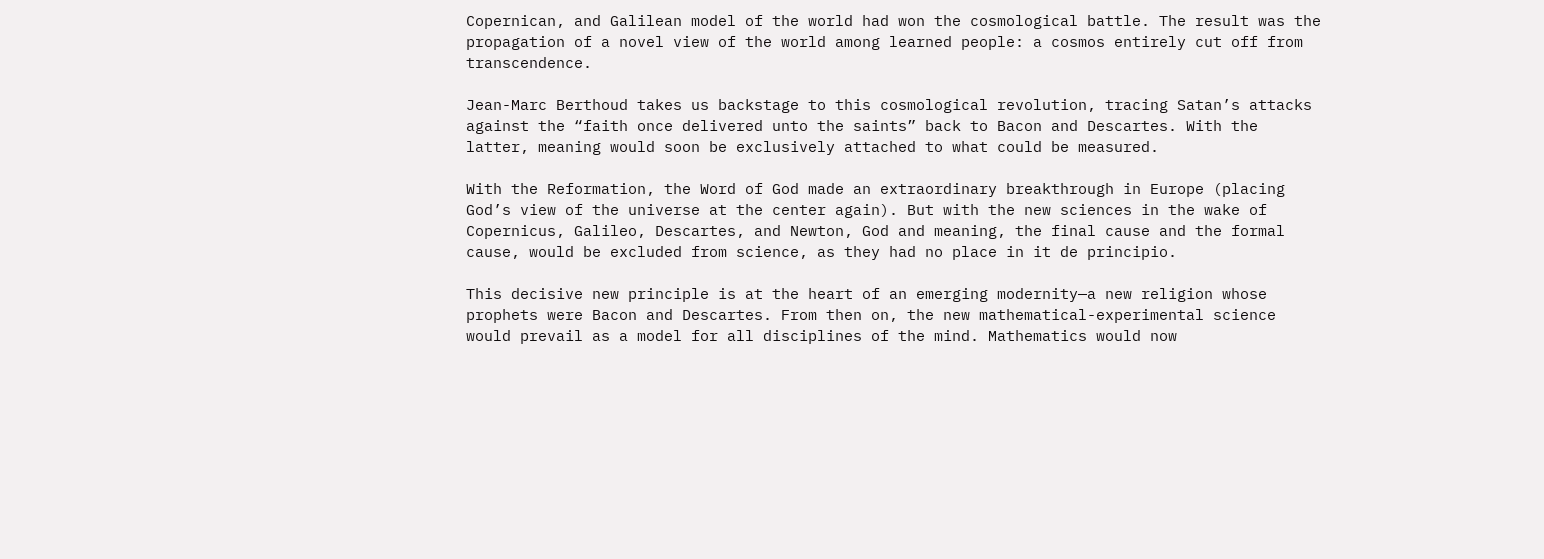Copernican, and Galilean model of the world had won the cosmological battle. The result was the propagation of a novel view of the world among learned people: a cosmos entirely cut off from transcendence.

Jean-Marc Berthoud takes us backstage to this cosmological revolution, tracing Satan’s attacks against the “faith once delivered unto the saints” back to Bacon and Descartes. With the latter, meaning would soon be exclusively attached to what could be measured.

With the Reformation, the Word of God made an extraordinary breakthrough in Europe (placing God’s view of the universe at the center again). But with the new sciences in the wake of Copernicus, Galileo, Descartes, and Newton, God and meaning, the final cause and the formal cause, would be excluded from science, as they had no place in it de principio.

This decisive new principle is at the heart of an emerging modernity—a new religion whose prophets were Bacon and Descartes. From then on, the new mathematical-experimental science would prevail as a model for all disciplines of the mind. Mathematics would now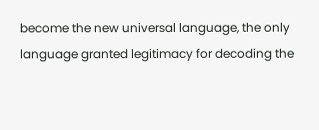become the new universal language, the only language granted legitimacy for decoding the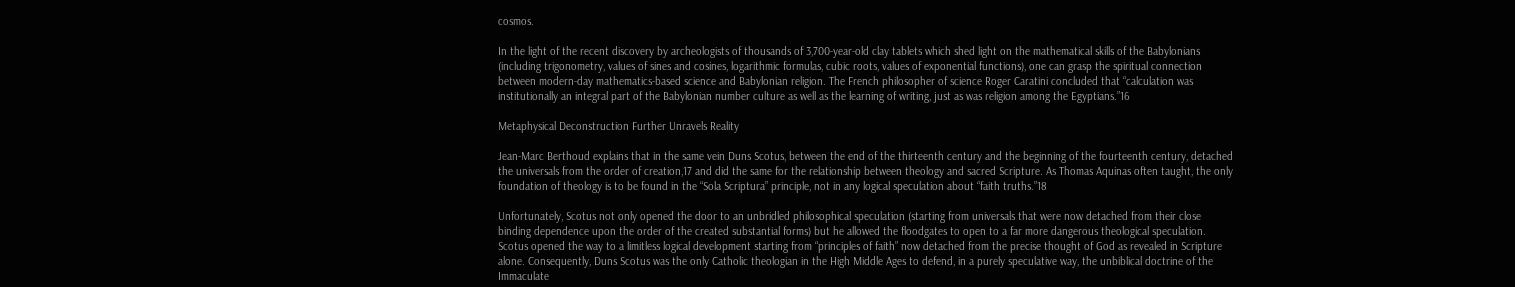cosmos.

In the light of the recent discovery by archeologists of thousands of 3,700-year-old clay tablets which shed light on the mathematical skills of the Babylonians (including trigonometry, values of sines and cosines, logarithmic formulas, cubic roots, values of exponential functions), one can grasp the spiritual connection between modern-day mathematics-based science and Babylonian religion. The French philosopher of science Roger Caratini concluded that “calculation was institutionally an integral part of the Babylonian number culture as well as the learning of writing, just as was religion among the Egyptians.”16

Metaphysical Deconstruction Further Unravels Reality

Jean-Marc Berthoud explains that in the same vein Duns Scotus, between the end of the thirteenth century and the beginning of the fourteenth century, detached the universals from the order of creation,17 and did the same for the relationship between theology and sacred Scripture. As Thomas Aquinas often taught, the only foundation of theology is to be found in the “Sola Scriptura” principle, not in any logical speculation about “faith truths.”18

Unfortunately, Scotus not only opened the door to an unbridled philosophical speculation (starting from universals that were now detached from their close binding dependence upon the order of the created substantial forms) but he allowed the floodgates to open to a far more dangerous theological speculation. Scotus opened the way to a limitless logical development starting from “principles of faith” now detached from the precise thought of God as revealed in Scripture alone. Consequently, Duns Scotus was the only Catholic theologian in the High Middle Ages to defend, in a purely speculative way, the unbiblical doctrine of the Immaculate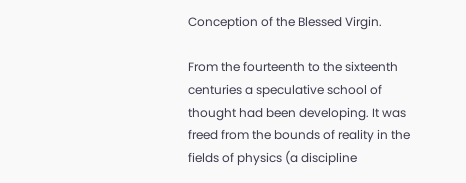Conception of the Blessed Virgin.

From the fourteenth to the sixteenth centuries a speculative school of thought had been developing. It was freed from the bounds of reality in the fields of physics (a discipline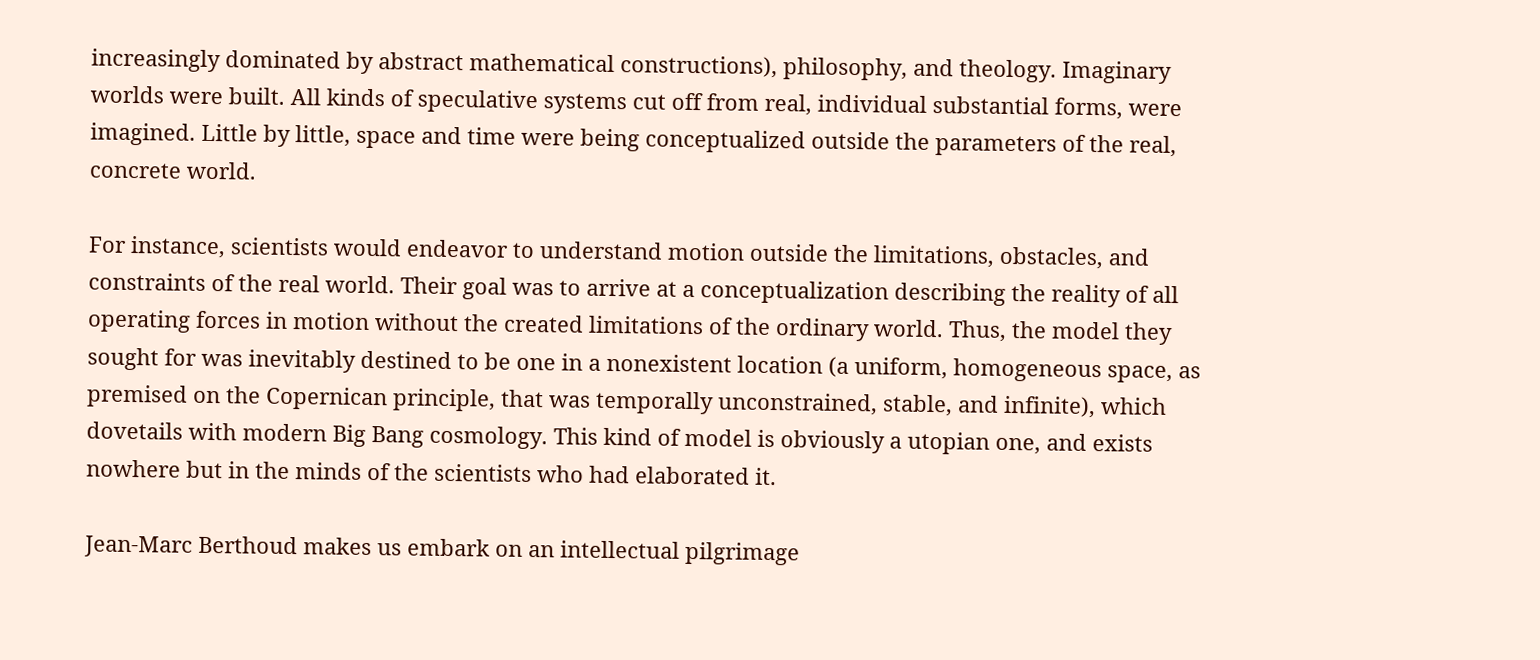increasingly dominated by abstract mathematical constructions), philosophy, and theology. Imaginary worlds were built. All kinds of speculative systems cut off from real, individual substantial forms, were imagined. Little by little, space and time were being conceptualized outside the parameters of the real, concrete world.

For instance, scientists would endeavor to understand motion outside the limitations, obstacles, and constraints of the real world. Their goal was to arrive at a conceptualization describing the reality of all operating forces in motion without the created limitations of the ordinary world. Thus, the model they sought for was inevitably destined to be one in a nonexistent location (a uniform, homogeneous space, as premised on the Copernican principle, that was temporally unconstrained, stable, and infinite), which dovetails with modern Big Bang cosmology. This kind of model is obviously a utopian one, and exists nowhere but in the minds of the scientists who had elaborated it.

Jean-Marc Berthoud makes us embark on an intellectual pilgrimage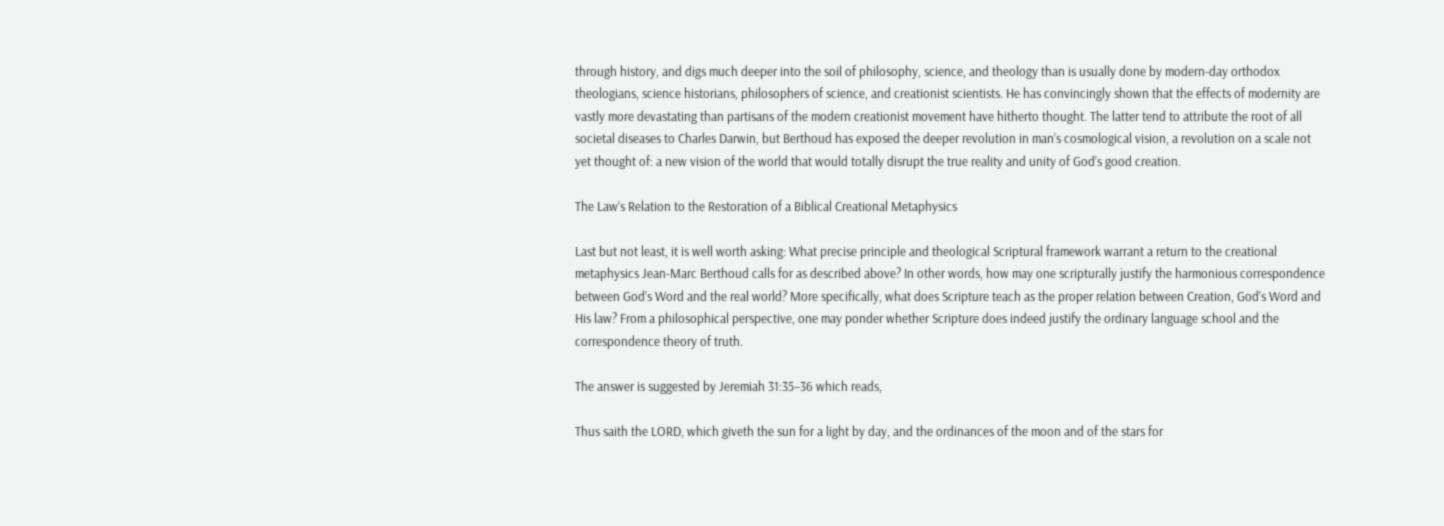through history, and digs much deeper into the soil of philosophy, science, and theology than is usually done by modern-day orthodox theologians, science historians, philosophers of science, and creationist scientists. He has convincingly shown that the effects of modernity are vastly more devastating than partisans of the modern creationist movement have hitherto thought. The latter tend to attribute the root of all societal diseases to Charles Darwin, but Berthoud has exposed the deeper revolution in man’s cosmological vision, a revolution on a scale not yet thought of: a new vision of the world that would totally disrupt the true reality and unity of God’s good creation.

The Law’s Relation to the Restoration of a Biblical Creational Metaphysics

Last but not least, it is well worth asking: What precise principle and theological Scriptural framework warrant a return to the creational metaphysics Jean-Marc Berthoud calls for as described above? In other words, how may one scripturally justify the harmonious correspondence between God’s Word and the real world? More specifically, what does Scripture teach as the proper relation between Creation, God’s Word and His law? From a philosophical perspective, one may ponder whether Scripture does indeed justify the ordinary language school and the correspondence theory of truth.

The answer is suggested by Jeremiah 31:35–36 which reads,

Thus saith the LORD, which giveth the sun for a light by day, and the ordinances of the moon and of the stars for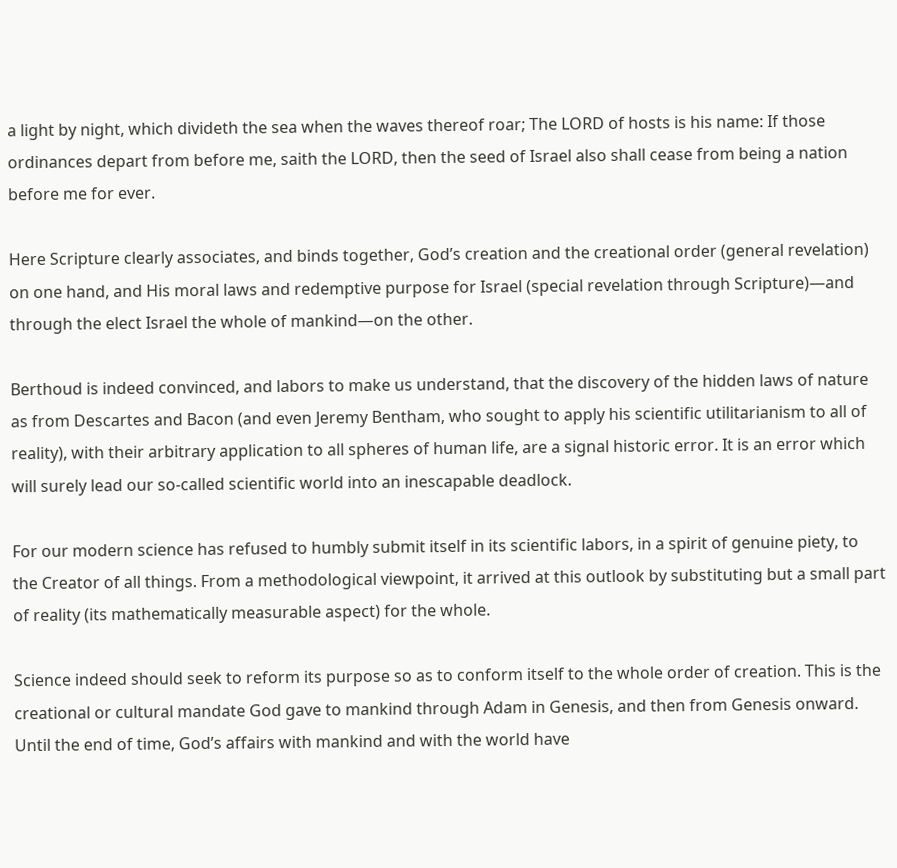a light by night, which divideth the sea when the waves thereof roar; The LORD of hosts is his name: If those ordinances depart from before me, saith the LORD, then the seed of Israel also shall cease from being a nation before me for ever.

Here Scripture clearly associates, and binds together, God’s creation and the creational order (general revelation) on one hand, and His moral laws and redemptive purpose for Israel (special revelation through Scripture)—and through the elect Israel the whole of mankind—on the other.

Berthoud is indeed convinced, and labors to make us understand, that the discovery of the hidden laws of nature as from Descartes and Bacon (and even Jeremy Bentham, who sought to apply his scientific utilitarianism to all of reality), with their arbitrary application to all spheres of human life, are a signal historic error. It is an error which will surely lead our so-called scientific world into an inescapable deadlock.

For our modern science has refused to humbly submit itself in its scientific labors, in a spirit of genuine piety, to the Creator of all things. From a methodological viewpoint, it arrived at this outlook by substituting but a small part of reality (its mathematically measurable aspect) for the whole.

Science indeed should seek to reform its purpose so as to conform itself to the whole order of creation. This is the creational or cultural mandate God gave to mankind through Adam in Genesis, and then from Genesis onward. Until the end of time, God’s affairs with mankind and with the world have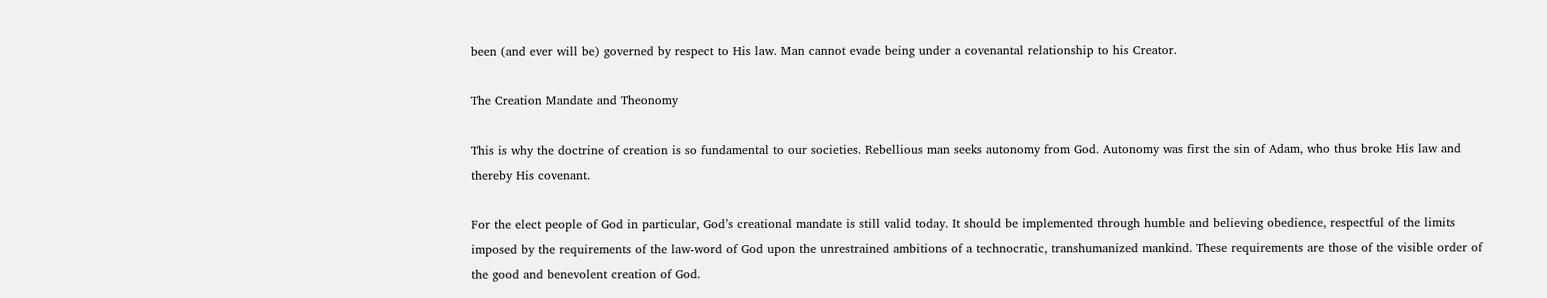been (and ever will be) governed by respect to His law. Man cannot evade being under a covenantal relationship to his Creator.

The Creation Mandate and Theonomy

This is why the doctrine of creation is so fundamental to our societies. Rebellious man seeks autonomy from God. Autonomy was first the sin of Adam, who thus broke His law and thereby His covenant.

For the elect people of God in particular, God’s creational mandate is still valid today. It should be implemented through humble and believing obedience, respectful of the limits imposed by the requirements of the law-word of God upon the unrestrained ambitions of a technocratic, transhumanized mankind. These requirements are those of the visible order of the good and benevolent creation of God.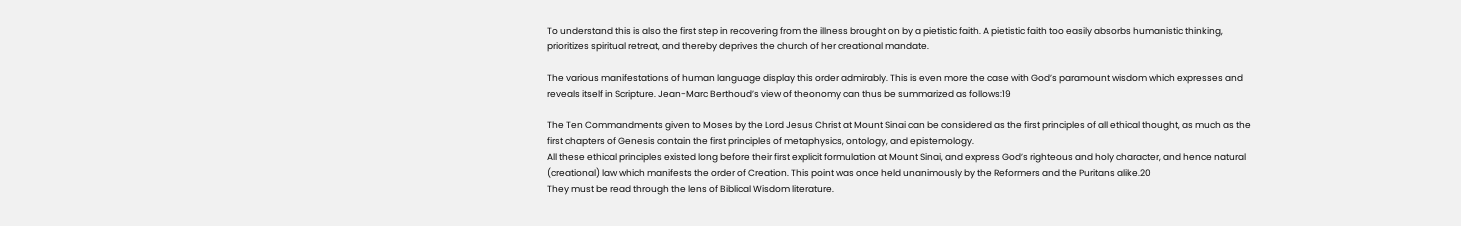To understand this is also the first step in recovering from the illness brought on by a pietistic faith. A pietistic faith too easily absorbs humanistic thinking, prioritizes spiritual retreat, and thereby deprives the church of her creational mandate.

The various manifestations of human language display this order admirably. This is even more the case with God’s paramount wisdom which expresses and reveals itself in Scripture. Jean-Marc Berthoud’s view of theonomy can thus be summarized as follows:19

The Ten Commandments given to Moses by the Lord Jesus Christ at Mount Sinai can be considered as the first principles of all ethical thought, as much as the first chapters of Genesis contain the first principles of metaphysics, ontology, and epistemology.
All these ethical principles existed long before their first explicit formulation at Mount Sinai, and express God’s righteous and holy character, and hence natural (creational) law which manifests the order of Creation. This point was once held unanimously by the Reformers and the Puritans alike.20
They must be read through the lens of Biblical Wisdom literature.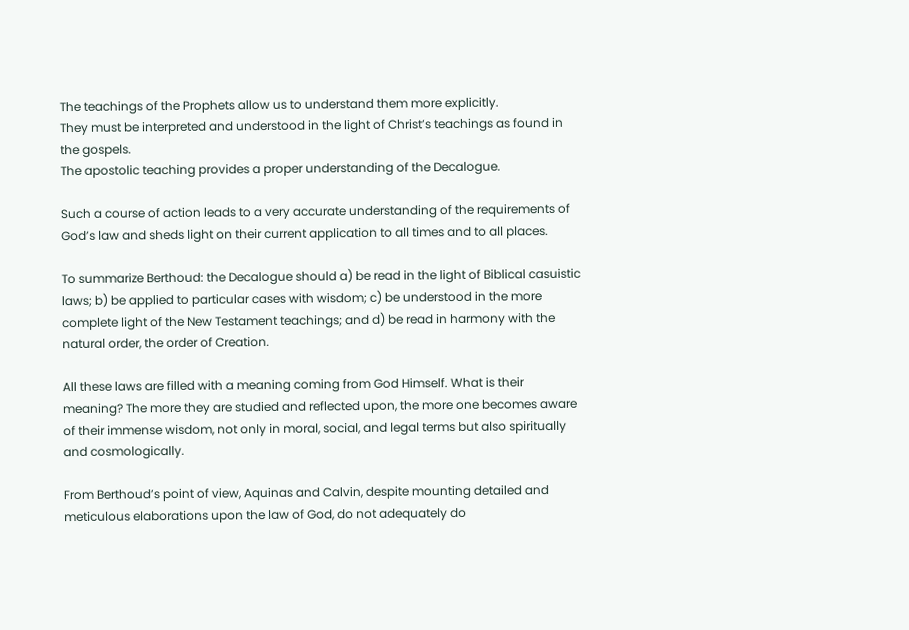The teachings of the Prophets allow us to understand them more explicitly.
They must be interpreted and understood in the light of Christ’s teachings as found in the gospels.
The apostolic teaching provides a proper understanding of the Decalogue.

Such a course of action leads to a very accurate understanding of the requirements of God’s law and sheds light on their current application to all times and to all places.

To summarize Berthoud: the Decalogue should a) be read in the light of Biblical casuistic laws; b) be applied to particular cases with wisdom; c) be understood in the more complete light of the New Testament teachings; and d) be read in harmony with the natural order, the order of Creation.

All these laws are filled with a meaning coming from God Himself. What is their meaning? The more they are studied and reflected upon, the more one becomes aware of their immense wisdom, not only in moral, social, and legal terms but also spiritually and cosmologically.

From Berthoud’s point of view, Aquinas and Calvin, despite mounting detailed and meticulous elaborations upon the law of God, do not adequately do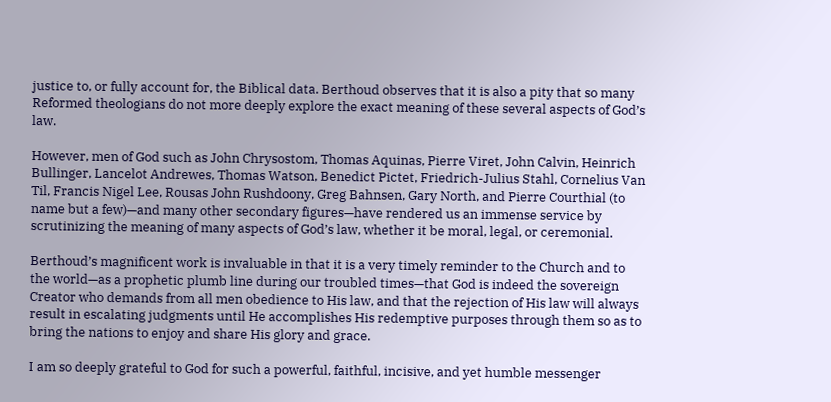justice to, or fully account for, the Biblical data. Berthoud observes that it is also a pity that so many Reformed theologians do not more deeply explore the exact meaning of these several aspects of God’s law.

However, men of God such as John Chrysostom, Thomas Aquinas, Pierre Viret, John Calvin, Heinrich Bullinger, Lancelot Andrewes, Thomas Watson, Benedict Pictet, Friedrich-Julius Stahl, Cornelius Van Til, Francis Nigel Lee, Rousas John Rushdoony, Greg Bahnsen, Gary North, and Pierre Courthial (to name but a few)—and many other secondary figures—have rendered us an immense service by scrutinizing the meaning of many aspects of God’s law, whether it be moral, legal, or ceremonial.

Berthoud’s magnificent work is invaluable in that it is a very timely reminder to the Church and to the world—as a prophetic plumb line during our troubled times—that God is indeed the sovereign Creator who demands from all men obedience to His law, and that the rejection of His law will always result in escalating judgments until He accomplishes His redemptive purposes through them so as to bring the nations to enjoy and share His glory and grace.

I am so deeply grateful to God for such a powerful, faithful, incisive, and yet humble messenger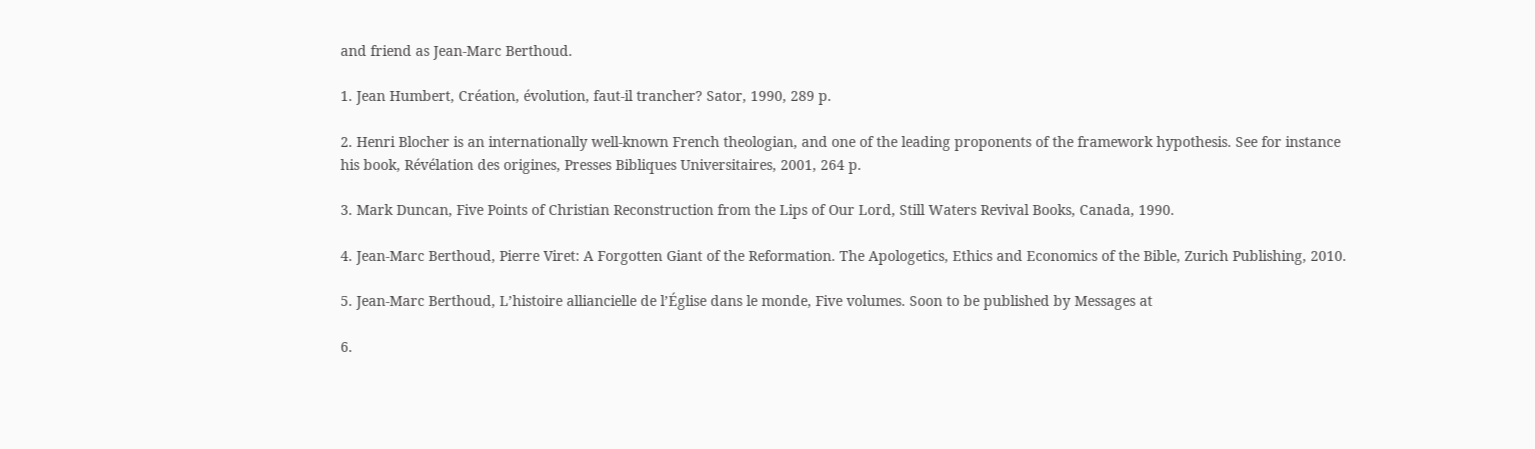and friend as Jean-Marc Berthoud.

1. Jean Humbert, Création, évolution, faut-il trancher? Sator, 1990, 289 p.

2. Henri Blocher is an internationally well-known French theologian, and one of the leading proponents of the framework hypothesis. See for instance his book, Révélation des origines, Presses Bibliques Universitaires, 2001, 264 p.

3. Mark Duncan, Five Points of Christian Reconstruction from the Lips of Our Lord, Still Waters Revival Books, Canada, 1990.

4. Jean-Marc Berthoud, Pierre Viret: A Forgotten Giant of the Reformation. The Apologetics, Ethics and Economics of the Bible, Zurich Publishing, 2010.

5. Jean-Marc Berthoud, L’histoire alliancielle de l’Église dans le monde, Five volumes. Soon to be published by Messages at

6.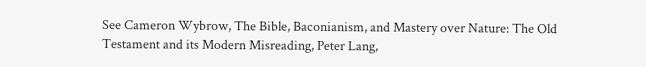See Cameron Wybrow, The Bible, Baconianism, and Mastery over Nature: The Old Testament and its Modern Misreading, Peter Lang,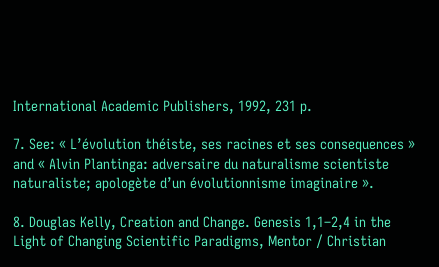International Academic Publishers, 1992, 231 p.

7. See: « L’évolution théiste, ses racines et ses consequences » and « Alvin Plantinga: adversaire du naturalisme scientiste naturaliste; apologète d’un évolutionnisme imaginaire ».

8. Douglas Kelly, Creation and Change. Genesis 1,1–2,4 in the Light of Changing Scientific Paradigms, Mentor / Christian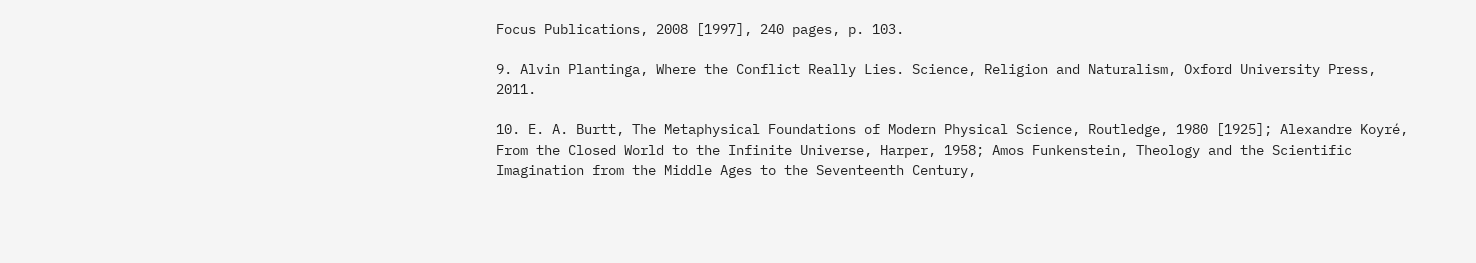Focus Publications, 2008 [1997], 240 pages, p. 103.

9. Alvin Plantinga, Where the Conflict Really Lies. Science, Religion and Naturalism, Oxford University Press, 2011.

10. E. A. Burtt, The Metaphysical Foundations of Modern Physical Science, Routledge, 1980 [1925]; Alexandre Koyré, From the Closed World to the Infinite Universe, Harper, 1958; Amos Funkenstein, Theology and the Scientific Imagination from the Middle Ages to the Seventeenth Century,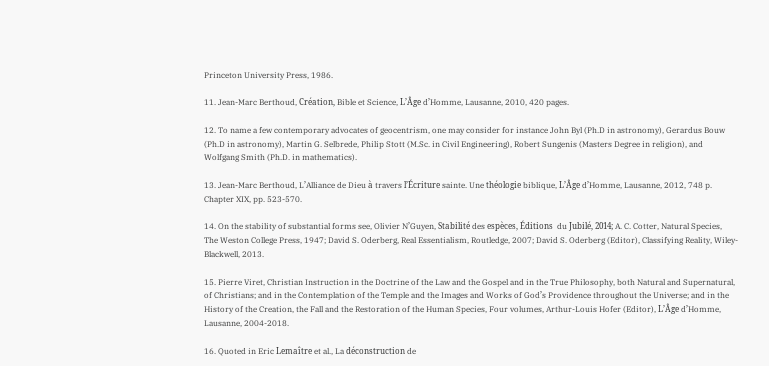Princeton University Press, 1986.

11. Jean-Marc Berthoud, Création, Bible et Science, L’Âge d’Homme, Lausanne, 2010, 420 pages.

12. To name a few contemporary advocates of geocentrism, one may consider for instance John Byl (Ph.D in astronomy), Gerardus Bouw (Ph.D in astronomy), Martin G. Selbrede, Philip Stott (M.Sc. in Civil Engineering), Robert Sungenis (Masters Degree in religion), and Wolfgang Smith (Ph.D. in mathematics).

13. Jean-Marc Berthoud, L’Alliance de Dieu à travers l’Écriture sainte. Une théologie biblique, L’Âge d’Homme, Lausanne, 2012, 748 p. Chapter XIX, pp. 523-570.

14. On the stability of substantial forms see, Olivier N’Guyen, Stabilité des espèces, Éditions  du Jubilé, 2014; A. C. Cotter, Natural Species, The Weston College Press, 1947; David S. Oderberg, Real Essentialism, Routledge, 2007; David S. Oderberg (Editor), Classifying Reality, Wiley-Blackwell, 2013.

15. Pierre Viret, Christian Instruction in the Doctrine of the Law and the Gospel and in the True Philosophy, both Natural and Supernatural, of Christians; and in the Contemplation of the Temple and the Images and Works of God’s Providence throughout the Universe; and in the History of the Creation, the Fall and the Restoration of the Human Species, Four volumes, Arthur-Louis Hofer (Editor), L’Âge d’Homme, Lausanne, 2004-2018.

16. Quoted in Eric Lemaître et al., La déconstruction de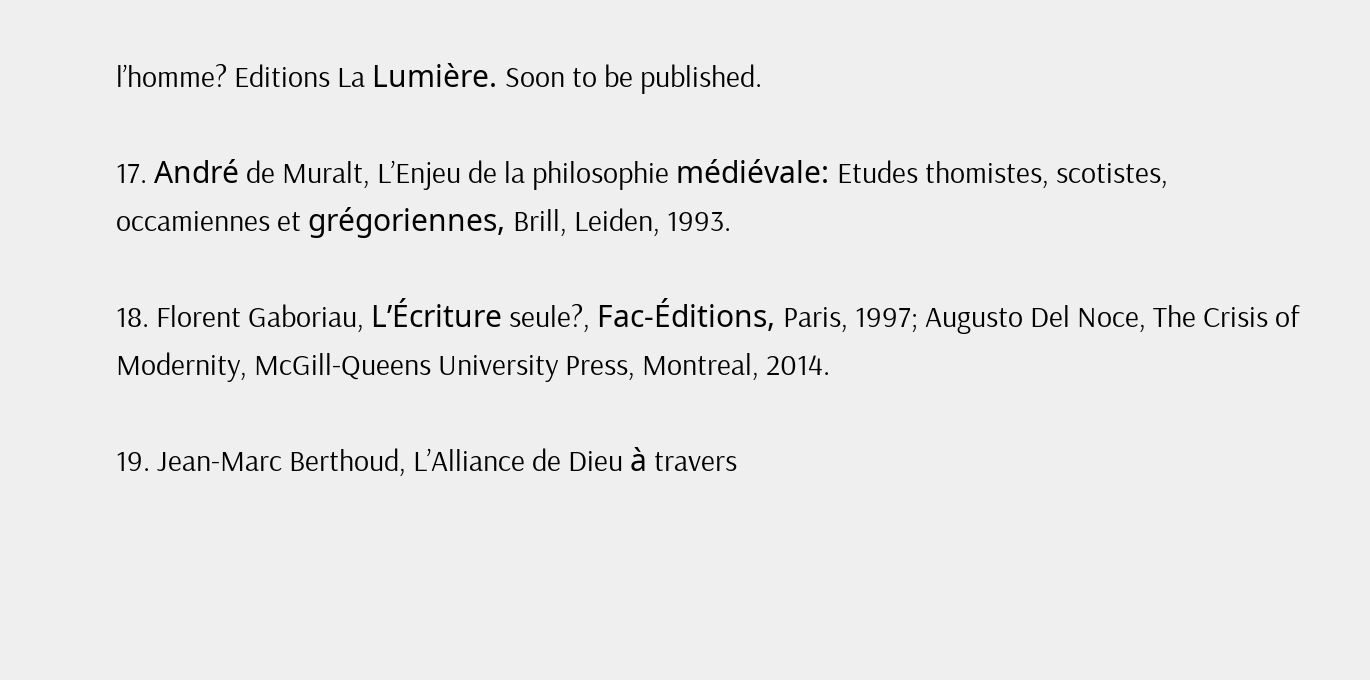l’homme? Editions La Lumière. Soon to be published.

17. André de Muralt, L’Enjeu de la philosophie médiévale: Etudes thomistes, scotistes, occamiennes et grégoriennes, Brill, Leiden, 1993.

18. Florent Gaboriau, L’Écriture seule?, Fac-Éditions, Paris, 1997; Augusto Del Noce, The Crisis of Modernity, McGill-Queens University Press, Montreal, 2014.

19. Jean-Marc Berthoud, L’Alliance de Dieu à travers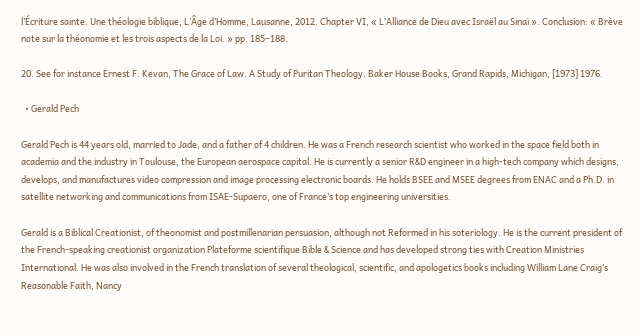l’Écriture sainte. Une théologie biblique, L’Âge d’Homme, Lausanne, 2012. Chapter VI, « L’Alliance de Dieu avec Israël au Sinaï ». Conclusion: « Brève note sur la théonomie et les trois aspects de la Loi. » pp. 185–188.

20. See for instance Ernest F. Kevan, The Grace of Law. A Study of Puritan Theology. Baker House Books, Grand Rapids, Michigan, [1973] 1976.

  • Gerald Pech

Gerald Pech is 44 years old, married to Jade, and a father of 4 children. He was a French research scientist who worked in the space field both in academia and the industry in Toulouse, the European aerospace capital. He is currently a senior R&D engineer in a high-tech company which designs, develops, and manufactures video compression and image processing electronic boards. He holds BSEE and MSEE degrees from ENAC and a Ph.D. in satellite networking and communications from ISAE-Supaero, one of France’s top engineering universities.

Gerald is a Biblical Creationist, of theonomist and postmillenarian persuasion, although not Reformed in his soteriology. He is the current president of the French-speaking creationist organization Plateforme scientifique Bible & Science and has developed strong ties with Creation Ministries International. He was also involved in the French translation of several theological, scientific, and apologetics books including William Lane Craig’s Reasonable Faith, Nancy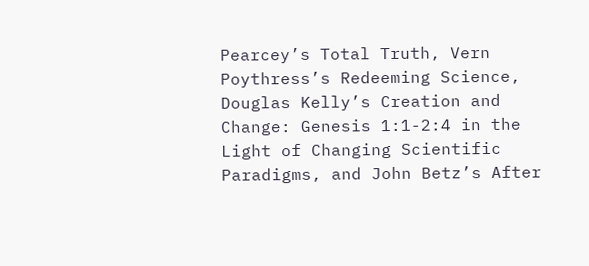Pearcey’s Total Truth, Vern Poythress’s Redeeming Science, Douglas Kelly’s Creation and Change: Genesis 1:1-2:4 in the Light of Changing Scientific Paradigms, and John Betz’s After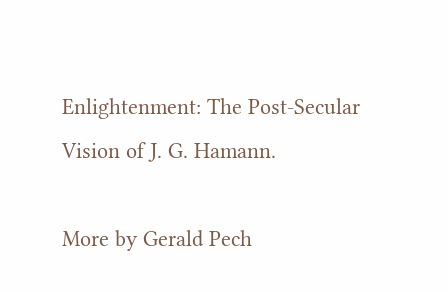Enlightenment: The Post-Secular Vision of J. G. Hamann.

More by Gerald Pech